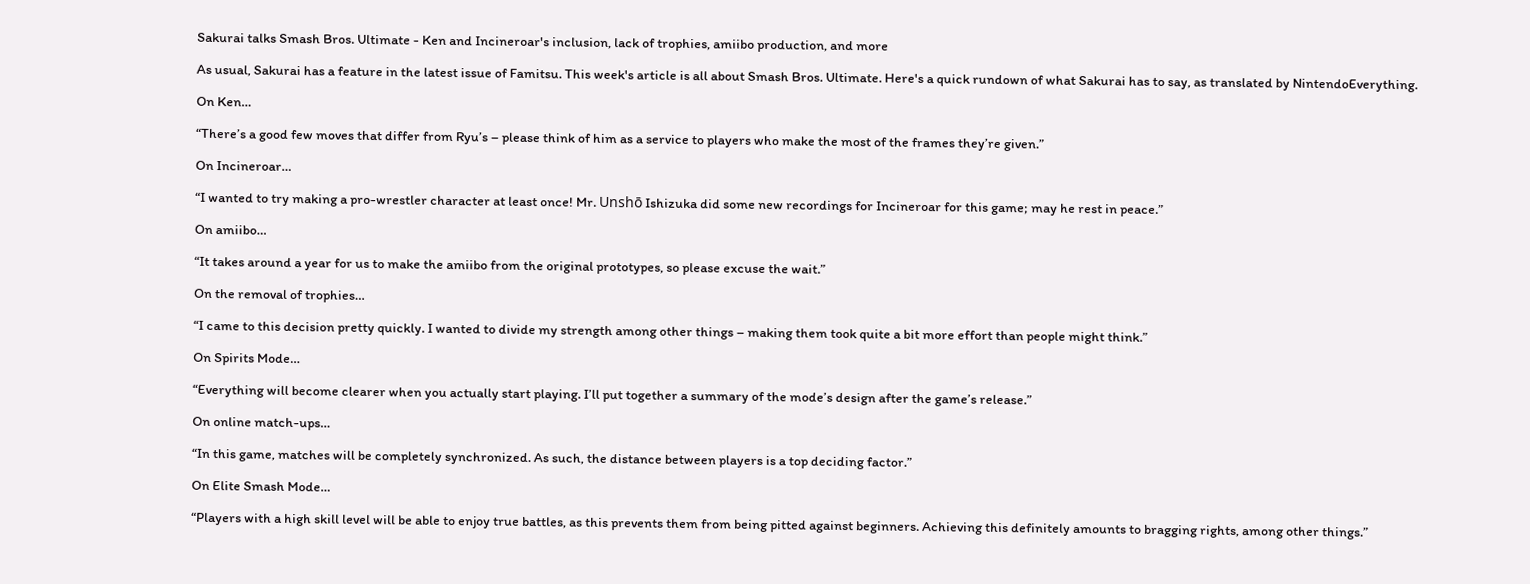Sakurai talks Smash Bros. Ultimate - Ken and Incineroar's inclusion, lack of trophies, amiibo production, and more

As usual, Sakurai has a feature in the latest issue of Famitsu. This week's article is all about Smash Bros. Ultimate. Here's a quick rundown of what Sakurai has to say, as translated by NintendoEverything.

On Ken…

“There’s a good few moves that differ from Ryu’s – please think of him as a service to players who make the most of the frames they’re given.”

On Incineroar…

“I wanted to try making a pro-wrestler character at least once! Mr. Unshō Ishizuka did some new recordings for Incineroar for this game; may he rest in peace.”

On amiibo…

“It takes around a year for us to make the amiibo from the original prototypes, so please excuse the wait.”

On the removal of trophies…

“I came to this decision pretty quickly. I wanted to divide my strength among other things – making them took quite a bit more effort than people might think.”

On Spirits Mode…

“Everything will become clearer when you actually start playing. I’ll put together a summary of the mode’s design after the game’s release.”

On online match-ups…

“In this game, matches will be completely synchronized. As such, the distance between players is a top deciding factor.”

On Elite Smash Mode…

“Players with a high skill level will be able to enjoy true battles, as this prevents them from being pitted against beginners. Achieving this definitely amounts to bragging rights, among other things.”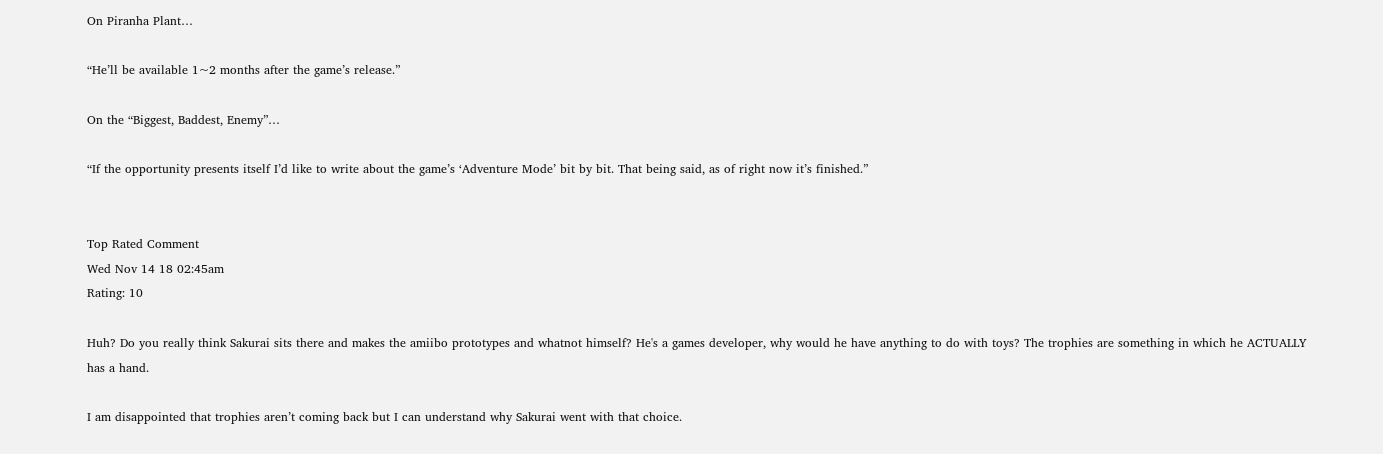On Piranha Plant…

“He’ll be available 1~2 months after the game’s release.”

On the “Biggest, Baddest, Enemy”…

“If the opportunity presents itself I’d like to write about the game’s ‘Adventure Mode’ bit by bit. That being said, as of right now it’s finished.”


Top Rated Comment
Wed Nov 14 18 02:45am
Rating: 10

Huh? Do you really think Sakurai sits there and makes the amiibo prototypes and whatnot himself? He's a games developer, why would he have anything to do with toys? The trophies are something in which he ACTUALLY has a hand.

I am disappointed that trophies aren’t coming back but I can understand why Sakurai went with that choice.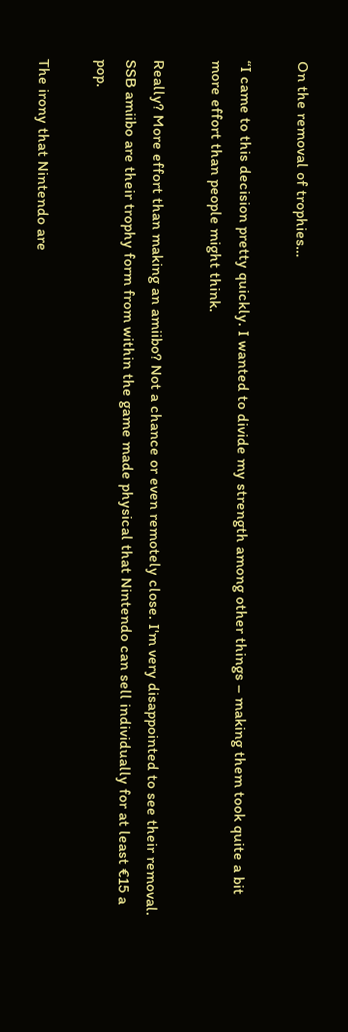On the removal of trophies…

“I came to this decision pretty quickly. I wanted to divide my strength among other things – making them took quite a bit more effort than people might think.

Really? More effort than making an amiibo? Not a chance or even remotely close. I'm very disappointed to see their removal. SSB amiibo are their trophy form from within the game made physical that Nintendo can sell individually for at least €15 a pop.

The irony that Nintendo are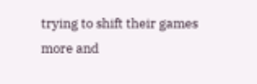trying to shift their games more and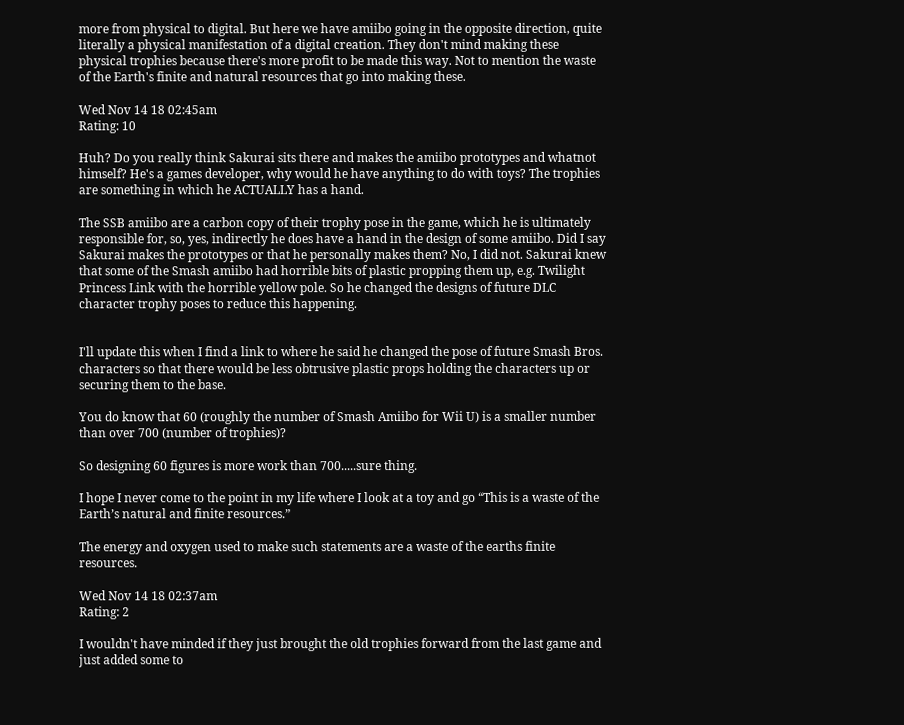more from physical to digital. But here we have amiibo going in the opposite direction, quite literally a physical manifestation of a digital creation. They don't mind making these physical trophies because there's more profit to be made this way. Not to mention the waste of the Earth's finite and natural resources that go into making these.

Wed Nov 14 18 02:45am
Rating: 10

Huh? Do you really think Sakurai sits there and makes the amiibo prototypes and whatnot himself? He's a games developer, why would he have anything to do with toys? The trophies are something in which he ACTUALLY has a hand.

The SSB amiibo are a carbon copy of their trophy pose in the game, which he is ultimately responsible for, so, yes, indirectly he does have a hand in the design of some amiibo. Did I say Sakurai makes the prototypes or that he personally makes them? No, I did not. Sakurai knew that some of the Smash amiibo had horrible bits of plastic propping them up, e.g. Twilight Princess Link with the horrible yellow pole. So he changed the designs of future DLC character trophy poses to reduce this happening.


I'll update this when I find a link to where he said he changed the pose of future Smash Bros. characters so that there would be less obtrusive plastic props holding the characters up or securing them to the base.

You do know that 60 (roughly the number of Smash Amiibo for Wii U) is a smaller number than over 700 (number of trophies)?

So designing 60 figures is more work than 700.....sure thing.

I hope I never come to the point in my life where I look at a toy and go “This is a waste of the Earth’s natural and finite resources.”

The energy and oxygen used to make such statements are a waste of the earths finite resources.

Wed Nov 14 18 02:37am
Rating: 2

I wouldn't have minded if they just brought the old trophies forward from the last game and just added some to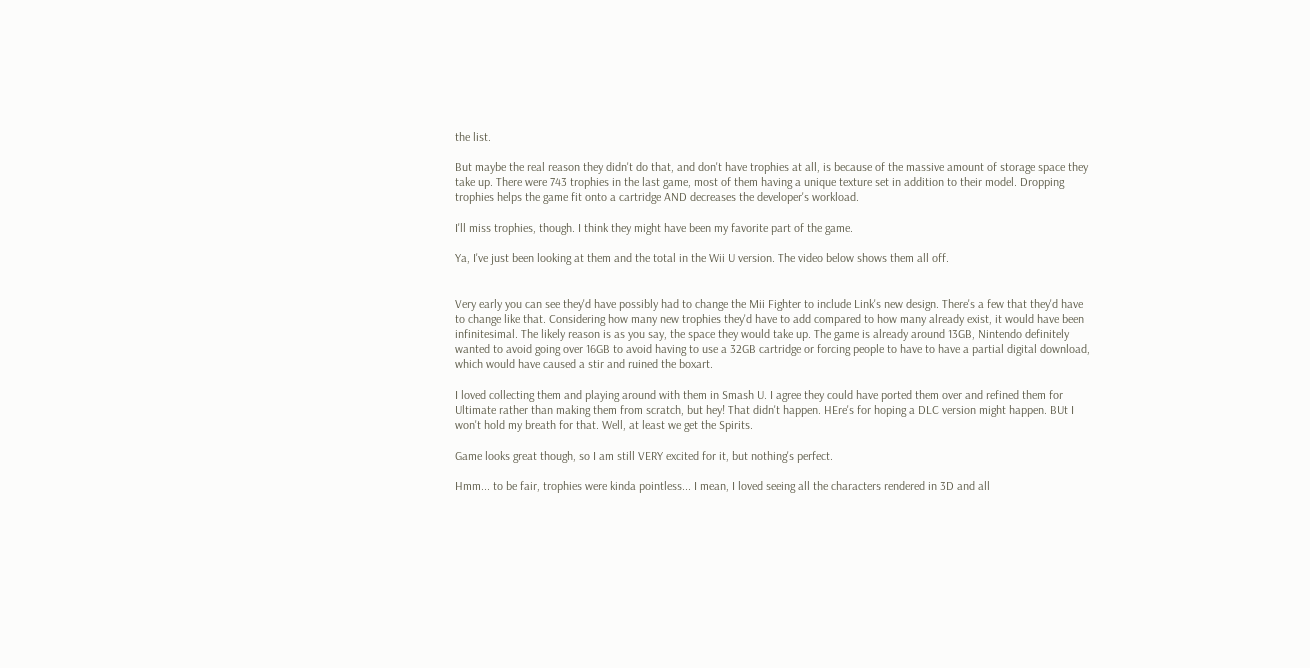the list.

But maybe the real reason they didn't do that, and don't have trophies at all, is because of the massive amount of storage space they take up. There were 743 trophies in the last game, most of them having a unique texture set in addition to their model. Dropping trophies helps the game fit onto a cartridge AND decreases the developer's workload.

I'll miss trophies, though. I think they might have been my favorite part of the game.

Ya, I've just been looking at them and the total in the Wii U version. The video below shows them all off.


Very early you can see they'd have possibly had to change the Mii Fighter to include Link's new design. There's a few that they'd have to change like that. Considering how many new trophies they'd have to add compared to how many already exist, it would have been infinitesimal. The likely reason is as you say, the space they would take up. The game is already around 13GB, Nintendo definitely wanted to avoid going over 16GB to avoid having to use a 32GB cartridge or forcing people to have to have a partial digital download, which would have caused a stir and ruined the boxart.

I loved collecting them and playing around with them in Smash U. I agree they could have ported them over and refined them for Ultimate rather than making them from scratch, but hey! That didn't happen. HEre's for hoping a DLC version might happen. BUt I won't hold my breath for that. Well, at least we get the Spirits.

Game looks great though, so I am still VERY excited for it, but nothing's perfect.

Hmm... to be fair, trophies were kinda pointless... I mean, I loved seeing all the characters rendered in 3D and all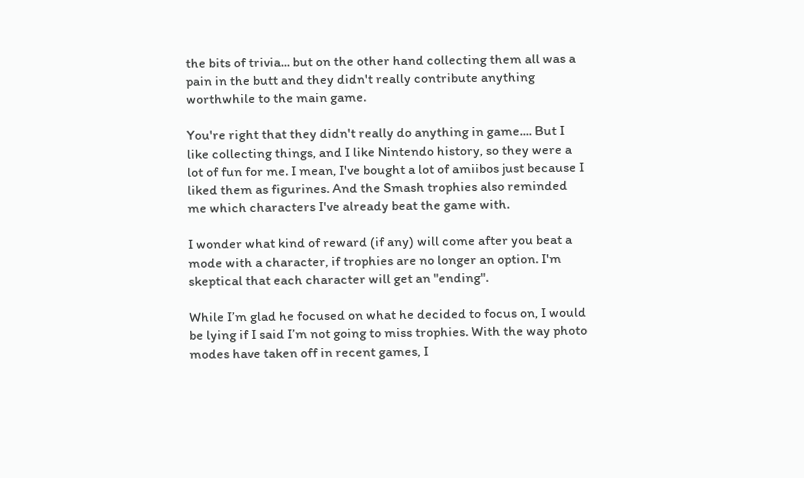the bits of trivia... but on the other hand collecting them all was a pain in the butt and they didn't really contribute anything worthwhile to the main game.

You're right that they didn't really do anything in game.... But I like collecting things, and I like Nintendo history, so they were a lot of fun for me. I mean, I've bought a lot of amiibos just because I liked them as figurines. And the Smash trophies also reminded me which characters I've already beat the game with.

I wonder what kind of reward (if any) will come after you beat a mode with a character, if trophies are no longer an option. I'm skeptical that each character will get an "ending".

While I’m glad he focused on what he decided to focus on, I would be lying if I said I’m not going to miss trophies. With the way photo modes have taken off in recent games, I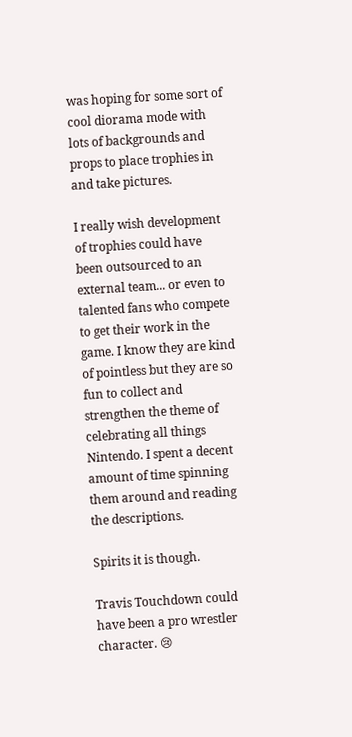was hoping for some sort of cool diorama mode with lots of backgrounds and props to place trophies in and take pictures.

I really wish development of trophies could have been outsourced to an external team... or even to talented fans who compete to get their work in the game. I know they are kind of pointless but they are so fun to collect and strengthen the theme of celebrating all things Nintendo. I spent a decent amount of time spinning them around and reading the descriptions.

Spirits it is though.

Travis Touchdown could have been a pro wrestler character. 😢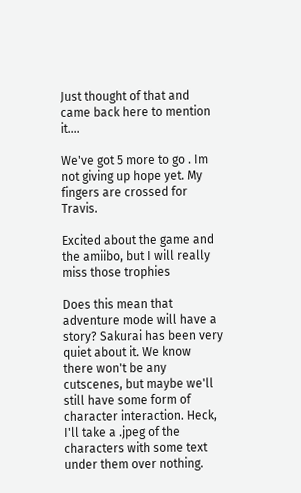Just thought of that and came back here to mention it....

We've got 5 more to go . Im not giving up hope yet. My fingers are crossed for Travis.

Excited about the game and the amiibo, but I will really miss those trophies

Does this mean that adventure mode will have a story? Sakurai has been very quiet about it. We know there won't be any cutscenes, but maybe we'll still have some form of character interaction. Heck, I'll take a .jpeg of the characters with some text under them over nothing.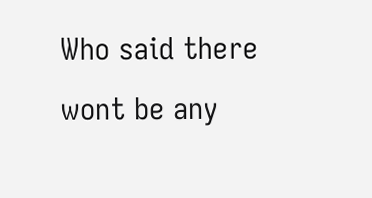Who said there wont be any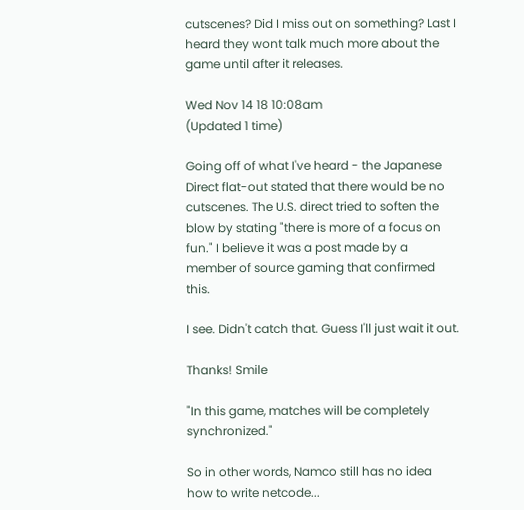cutscenes? Did I miss out on something? Last I heard they wont talk much more about the game until after it releases.

Wed Nov 14 18 10:08am
(Updated 1 time)

Going off of what I've heard - the Japanese Direct flat-out stated that there would be no cutscenes. The U.S. direct tried to soften the blow by stating "there is more of a focus on fun." I believe it was a post made by a member of source gaming that confirmed this.

I see. Didn't catch that. Guess I'll just wait it out.

Thanks! Smile

"In this game, matches will be completely synchronized."

So in other words, Namco still has no idea how to write netcode...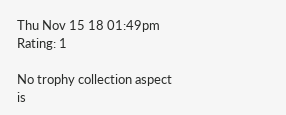Thu Nov 15 18 01:49pm
Rating: 1

No trophy collection aspect is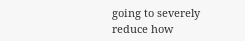going to severely reduce how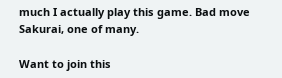much I actually play this game. Bad move Sakurai, one of many.

Want to join this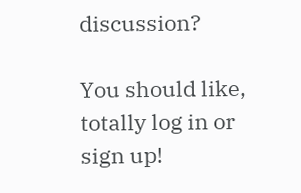discussion?

You should like, totally log in or sign up!